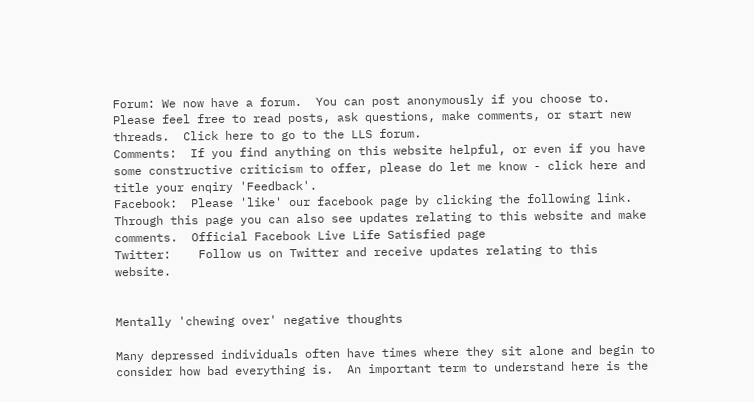Forum: We now have a forum.  You can post anonymously if you choose to.  Please feel free to read posts, ask questions, make comments, or start new threads.  Click here to go to the LLS forum.
Comments:  If you find anything on this website helpful, or even if you have some constructive criticism to offer, please do let me know - click here and title your enqiry 'Feedback'.
Facebook:  Please 'like' our facebook page by clicking the following link.  Through this page you can also see updates relating to this website and make comments.  Official Facebook Live Life Satisfied page
Twitter:    Follow us on Twitter and receive updates relating to this website.


Mentally 'chewing over' negative thoughts

Many depressed individuals often have times where they sit alone and begin to consider how bad everything is.  An important term to understand here is the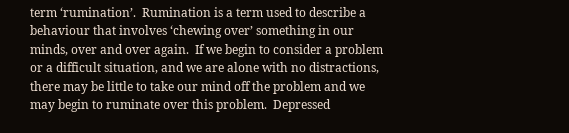term ‘rumination’.  Rumination is a term used to describe a behaviour that involves ‘chewing over’ something in our minds, over and over again.  If we begin to consider a problem or a difficult situation, and we are alone with no distractions, there may be little to take our mind off the problem and we may begin to ruminate over this problem.  Depressed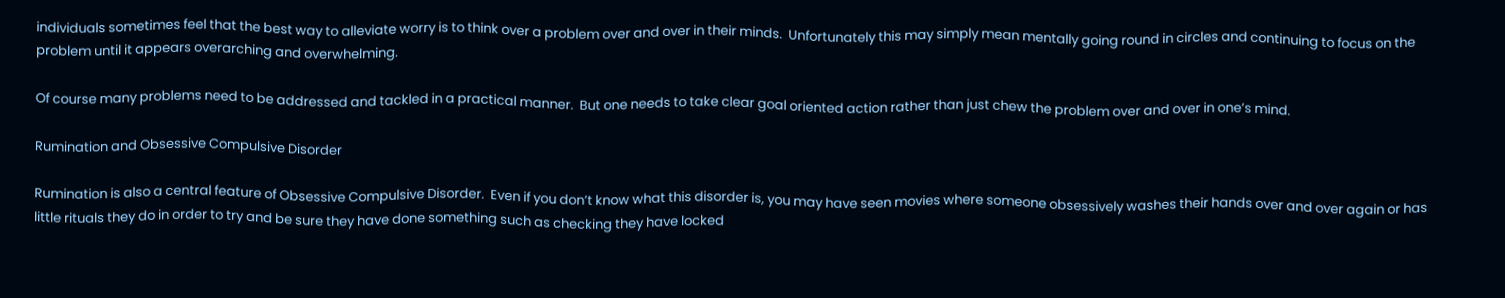individuals sometimes feel that the best way to alleviate worry is to think over a problem over and over in their minds.  Unfortunately this may simply mean mentally going round in circles and continuing to focus on the problem until it appears overarching and overwhelming.

Of course many problems need to be addressed and tackled in a practical manner.  But one needs to take clear goal oriented action rather than just chew the problem over and over in one’s mind.

Rumination and Obsessive Compulsive Disorder

Rumination is also a central feature of Obsessive Compulsive Disorder.  Even if you don’t know what this disorder is, you may have seen movies where someone obsessively washes their hands over and over again or has little rituals they do in order to try and be sure they have done something such as checking they have locked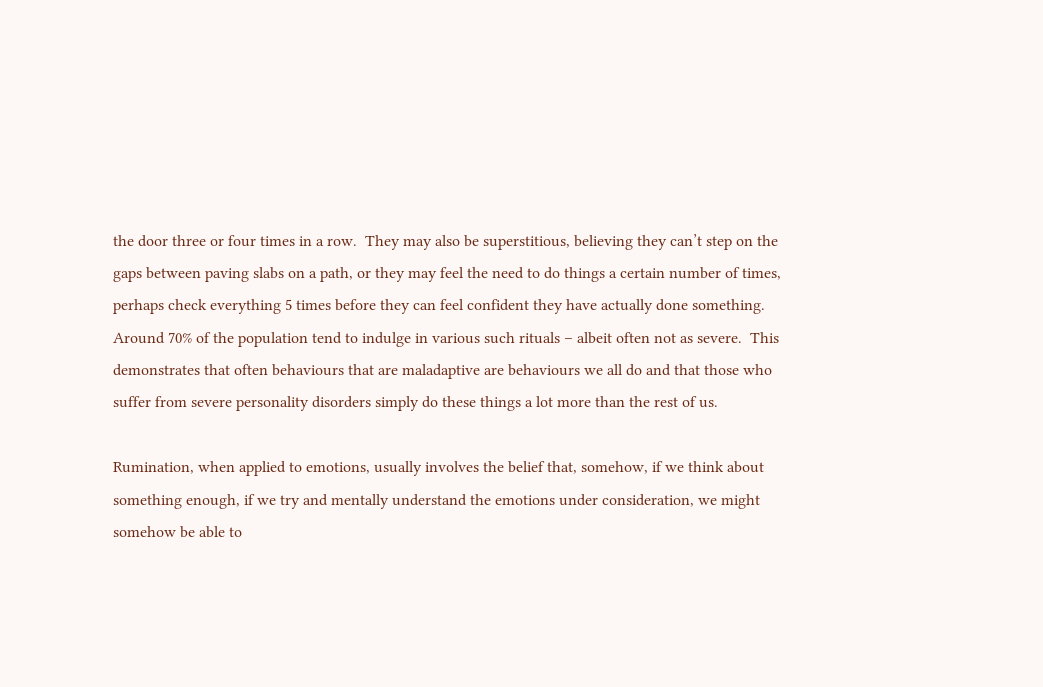the door three or four times in a row.  They may also be superstitious, believing they can’t step on the gaps between paving slabs on a path, or they may feel the need to do things a certain number of times, perhaps check everything 5 times before they can feel confident they have actually done something.  Around 70% of the population tend to indulge in various such rituals – albeit often not as severe.  This demonstrates that often behaviours that are maladaptive are behaviours we all do and that those who suffer from severe personality disorders simply do these things a lot more than the rest of us.

Rumination, when applied to emotions, usually involves the belief that, somehow, if we think about something enough, if we try and mentally understand the emotions under consideration, we might somehow be able to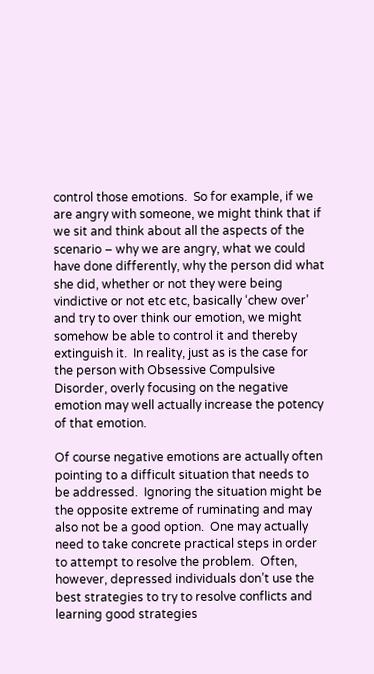control those emotions.  So for example, if we are angry with someone, we might think that if we sit and think about all the aspects of the scenario – why we are angry, what we could have done differently, why the person did what she did, whether or not they were being vindictive or not etc etc, basically ‘chew over’ and try to over think our emotion, we might somehow be able to control it and thereby extinguish it.  In reality, just as is the case for the person with Obsessive Compulsive Disorder, overly focusing on the negative emotion may well actually increase the potency of that emotion.

Of course negative emotions are actually often pointing to a difficult situation that needs to be addressed.  Ignoring the situation might be the opposite extreme of ruminating and may also not be a good option.  One may actually need to take concrete practical steps in order to attempt to resolve the problem.  Often, however, depressed individuals don’t use the best strategies to try to resolve conflicts and learning good strategies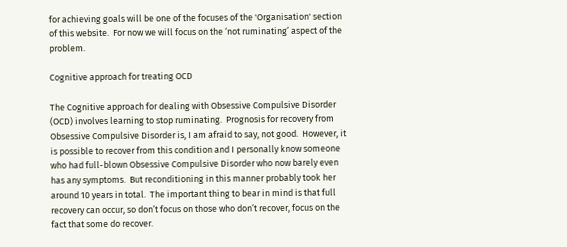for achieving goals will be one of the focuses of the 'Organisation' section of this website.  For now we will focus on the ‘not ruminating’ aspect of the problem.

Cognitive approach for treating OCD

The Cognitive approach for dealing with Obsessive Compulsive Disorder (OCD) involves learning to stop ruminating.  Prognosis for recovery from Obsessive Compulsive Disorder is, I am afraid to say, not good.  However, it is possible to recover from this condition and I personally know someone who had full-blown Obsessive Compulsive Disorder who now barely even has any symptoms.  But reconditioning in this manner probably took her around 10 years in total.  The important thing to bear in mind is that full recovery can occur, so don’t focus on those who don’t recover, focus on the fact that some do recover.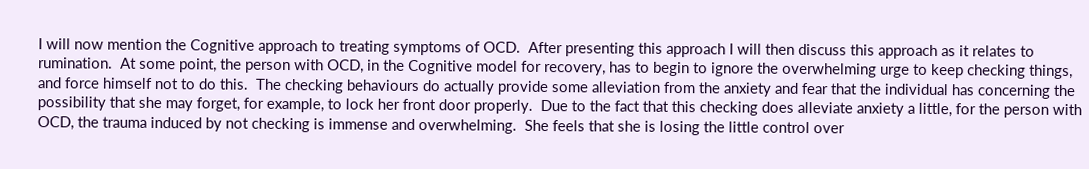I will now mention the Cognitive approach to treating symptoms of OCD.  After presenting this approach I will then discuss this approach as it relates to rumination.  At some point, the person with OCD, in the Cognitive model for recovery, has to begin to ignore the overwhelming urge to keep checking things, and force himself not to do this.  The checking behaviours do actually provide some alleviation from the anxiety and fear that the individual has concerning the possibility that she may forget, for example, to lock her front door properly.  Due to the fact that this checking does alleviate anxiety a little, for the person with OCD, the trauma induced by not checking is immense and overwhelming.  She feels that she is losing the little control over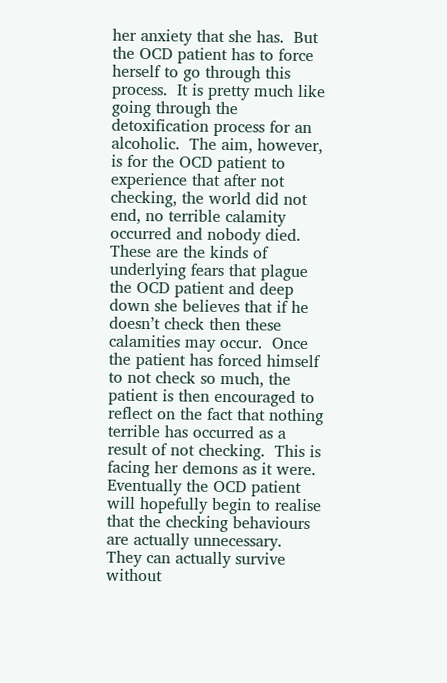her anxiety that she has.  But the OCD patient has to force herself to go through this process.  It is pretty much like going through the detoxification process for an alcoholic.  The aim, however, is for the OCD patient to experience that after not checking, the world did not end, no terrible calamity occurred and nobody died.  These are the kinds of underlying fears that plague the OCD patient and deep down she believes that if he doesn’t check then these calamities may occur.  Once the patient has forced himself to not check so much, the patient is then encouraged to reflect on the fact that nothing terrible has occurred as a result of not checking.  This is facing her demons as it were.  Eventually the OCD patient will hopefully begin to realise that the checking behaviours are actually unnecessary.  They can actually survive without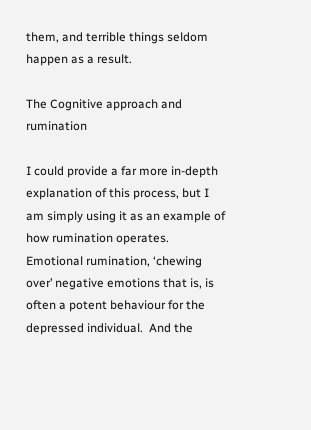them, and terrible things seldom happen as a result.

The Cognitive approach and rumination

I could provide a far more in-depth explanation of this process, but I am simply using it as an example of how rumination operates.  Emotional rumination, ‘chewing over’ negative emotions that is, is often a potent behaviour for the depressed individual.  And the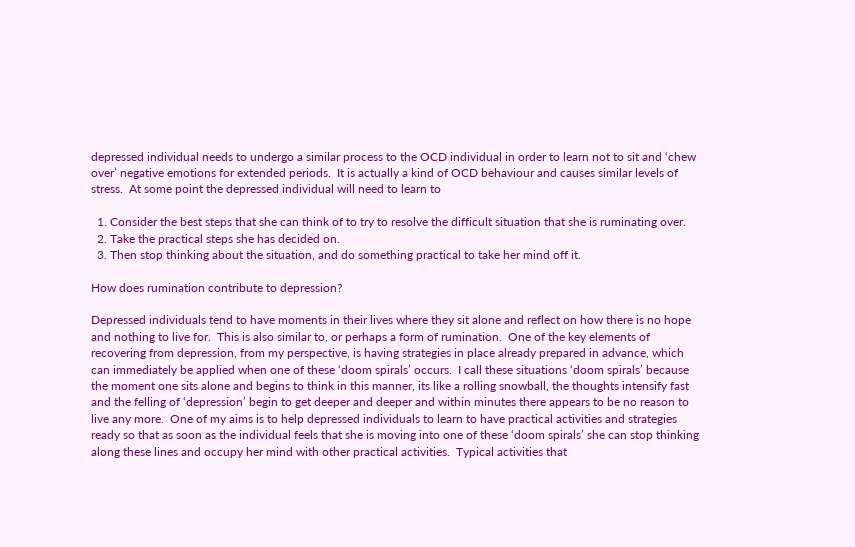depressed individual needs to undergo a similar process to the OCD individual in order to learn not to sit and ‘chew over’ negative emotions for extended periods.  It is actually a kind of OCD behaviour and causes similar levels of stress.  At some point the depressed individual will need to learn to

  1. Consider the best steps that she can think of to try to resolve the difficult situation that she is ruminating over.
  2. Take the practical steps she has decided on.
  3. Then stop thinking about the situation, and do something practical to take her mind off it.

How does rumination contribute to depression?

Depressed individuals tend to have moments in their lives where they sit alone and reflect on how there is no hope and nothing to live for.  This is also similar to, or perhaps a form of rumination.  One of the key elements of recovering from depression, from my perspective, is having strategies in place already prepared in advance, which can immediately be applied when one of these ‘doom spirals’ occurs.  I call these situations ‘doom spirals’ because the moment one sits alone and begins to think in this manner, its like a rolling snowball, the thoughts intensify fast and the felling of ‘depression’ begin to get deeper and deeper and within minutes there appears to be no reason to live any more.  One of my aims is to help depressed individuals to learn to have practical activities and strategies ready so that as soon as the individual feels that she is moving into one of these ‘doom spirals’ she can stop thinking along these lines and occupy her mind with other practical activities.  Typical activities that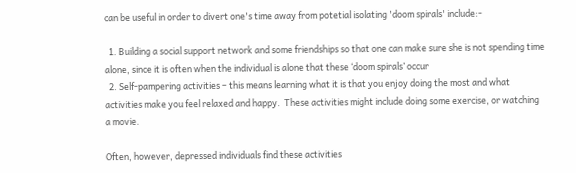can be useful in order to divert one's time away from potetial isolating 'doom spirals' include:-

  1. Building a social support network and some friendships so that one can make sure she is not spending time alone, since it is often when the individual is alone that these ‘doom spirals’ occur
  2. Self-pampering activities – this means learning what it is that you enjoy doing the most and what activities make you feel relaxed and happy.  These activities might include doing some exercise, or watching a movie.

Often, however, depressed individuals find these activities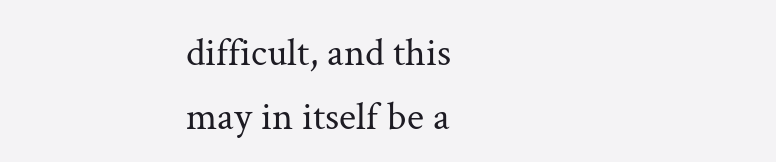difficult, and this may in itself be a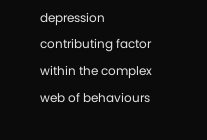depression contributing factor within the complex web of behaviours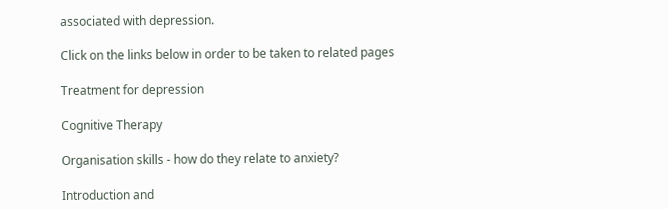associated with depression.

Click on the links below in order to be taken to related pages

Treatment for depression

Cognitive Therapy

Organisation skills - how do they relate to anxiety?

Introduction and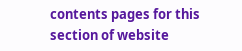contents pages for this section of website